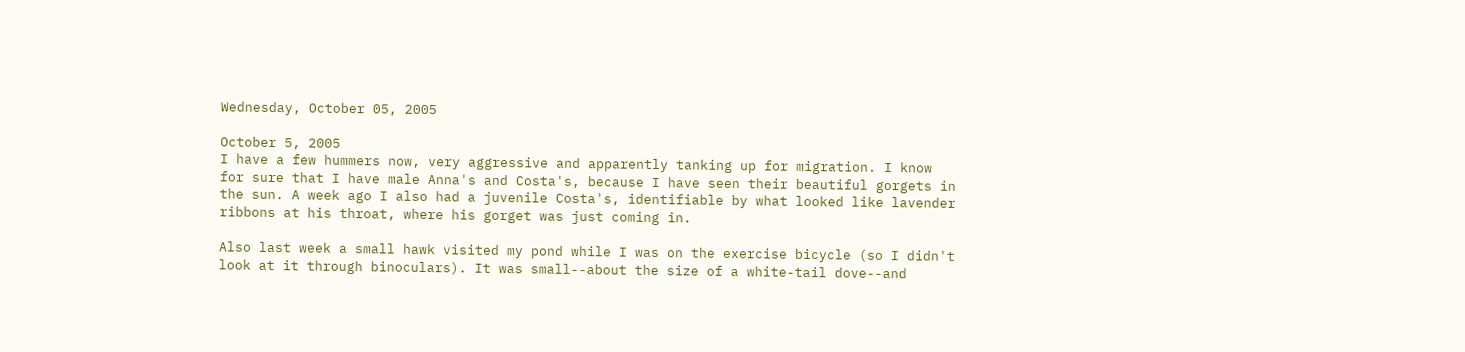Wednesday, October 05, 2005

October 5, 2005
I have a few hummers now, very aggressive and apparently tanking up for migration. I know for sure that I have male Anna's and Costa's, because I have seen their beautiful gorgets in the sun. A week ago I also had a juvenile Costa's, identifiable by what looked like lavender ribbons at his throat, where his gorget was just coming in.

Also last week a small hawk visited my pond while I was on the exercise bicycle (so I didn't look at it through binoculars). It was small--about the size of a white-tail dove--and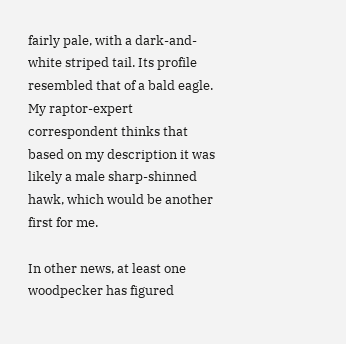fairly pale, with a dark-and-white striped tail. Its profile resembled that of a bald eagle. My raptor-expert correspondent thinks that based on my description it was likely a male sharp-shinned hawk, which would be another first for me.

In other news, at least one woodpecker has figured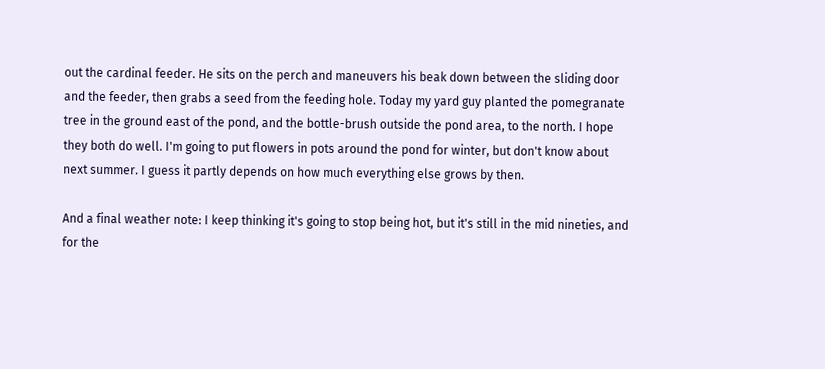out the cardinal feeder. He sits on the perch and maneuvers his beak down between the sliding door and the feeder, then grabs a seed from the feeding hole. Today my yard guy planted the pomegranate tree in the ground east of the pond, and the bottle-brush outside the pond area, to the north. I hope they both do well. I'm going to put flowers in pots around the pond for winter, but don't know about next summer. I guess it partly depends on how much everything else grows by then.

And a final weather note: I keep thinking it's going to stop being hot, but it's still in the mid nineties, and for the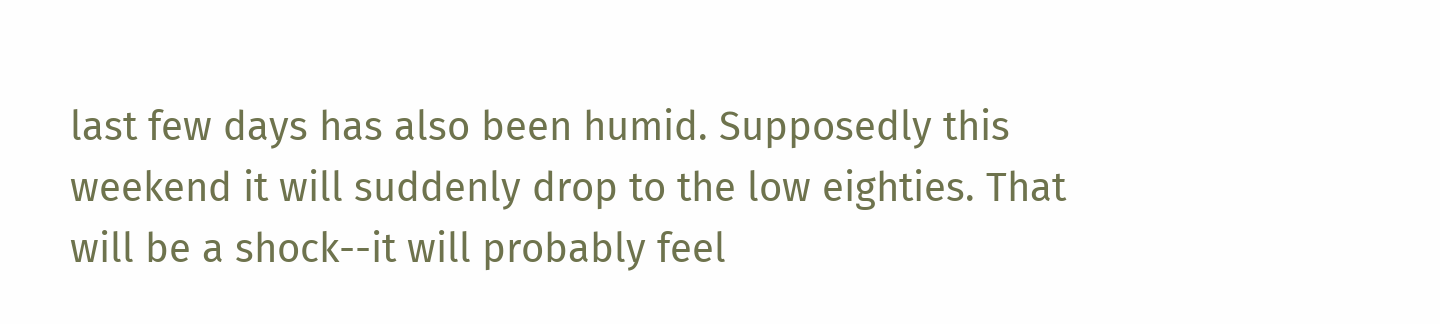last few days has also been humid. Supposedly this weekend it will suddenly drop to the low eighties. That will be a shock--it will probably feel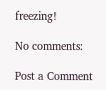freezing!

No comments:

Post a Comment